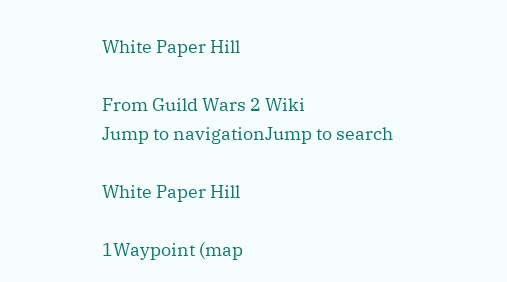White Paper Hill

From Guild Wars 2 Wiki
Jump to navigationJump to search

White Paper Hill

1Waypoint (map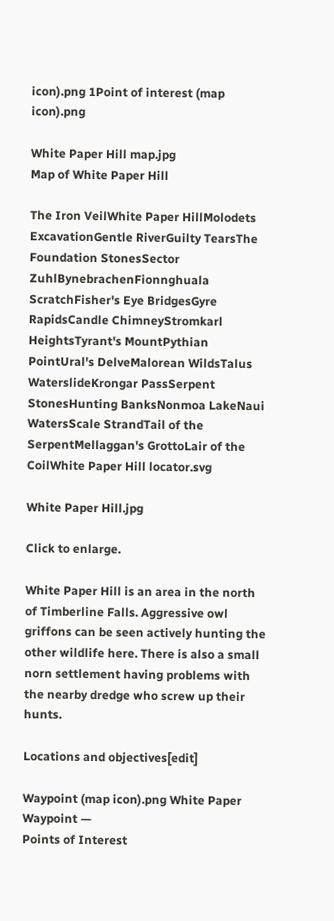icon).png 1Point of interest (map icon).png

White Paper Hill map.jpg
Map of White Paper Hill

The Iron VeilWhite Paper HillMolodets ExcavationGentle RiverGuilty TearsThe Foundation StonesSector ZuhlBynebrachenFionnghuala ScratchFisher's Eye BridgesGyre RapidsCandle ChimneyStromkarl HeightsTyrant's MountPythian PointUral's DelveMalorean WildsTalus WaterslideKrongar PassSerpent StonesHunting BanksNonmoa LakeNaui WatersScale StrandTail of the SerpentMellaggan's GrottoLair of the CoilWhite Paper Hill locator.svg

White Paper Hill.jpg

Click to enlarge.

White Paper Hill is an area in the north of Timberline Falls. Aggressive owl griffons can be seen actively hunting the other wildlife here. There is also a small norn settlement having problems with the nearby dredge who screw up their hunts.

Locations and objectives[edit]

Waypoint (map icon).png White Paper Waypoint —
Points of Interest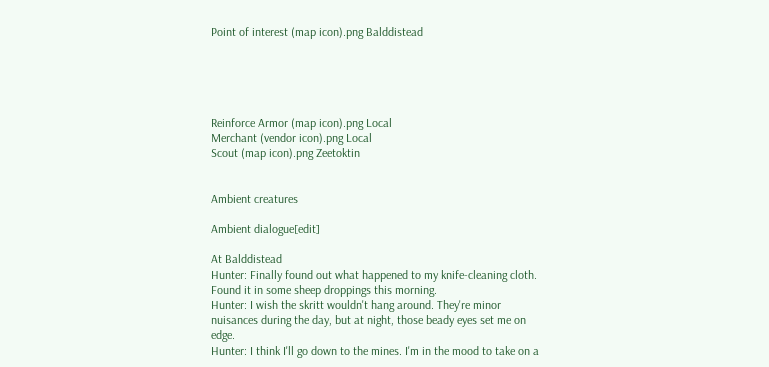Point of interest (map icon).png Balddistead





Reinforce Armor (map icon).png Local
Merchant (vendor icon).png Local
Scout (map icon).png Zeetoktin


Ambient creatures

Ambient dialogue[edit]

At Balddistead
Hunter: Finally found out what happened to my knife-cleaning cloth. Found it in some sheep droppings this morning.
Hunter: I wish the skritt wouldn't hang around. They're minor nuisances during the day, but at night, those beady eyes set me on edge.
Hunter: I think I'll go down to the mines. I'm in the mood to take on a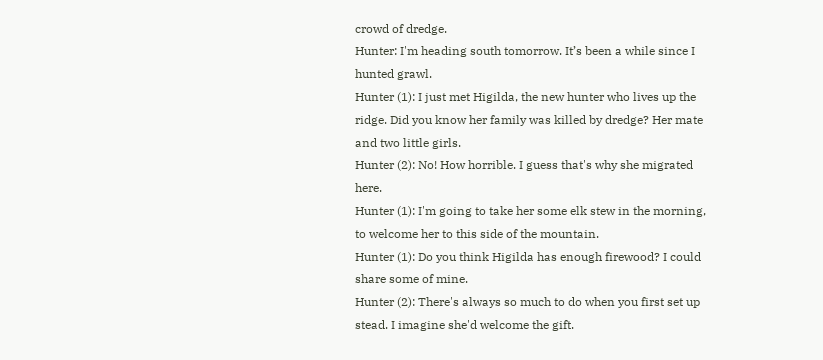crowd of dredge.
Hunter: I'm heading south tomorrow. It’s been a while since I hunted grawl.
Hunter (1): I just met Higilda, the new hunter who lives up the ridge. Did you know her family was killed by dredge? Her mate and two little girls.
Hunter (2): No! How horrible. I guess that's why she migrated here.
Hunter (1): I'm going to take her some elk stew in the morning, to welcome her to this side of the mountain.
Hunter (1): Do you think Higilda has enough firewood? I could share some of mine.
Hunter (2): There's always so much to do when you first set up stead. I imagine she'd welcome the gift.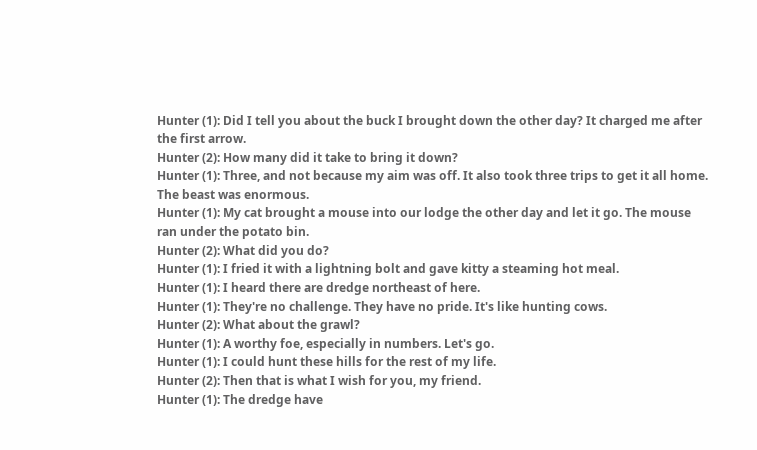Hunter (1): Did I tell you about the buck I brought down the other day? It charged me after the first arrow.
Hunter (2): How many did it take to bring it down?
Hunter (1): Three, and not because my aim was off. It also took three trips to get it all home. The beast was enormous.
Hunter (1): My cat brought a mouse into our lodge the other day and let it go. The mouse ran under the potato bin.
Hunter (2): What did you do?
Hunter (1): I fried it with a lightning bolt and gave kitty a steaming hot meal.
Hunter (1): I heard there are dredge northeast of here.
Hunter (1): They're no challenge. They have no pride. It's like hunting cows.
Hunter (2): What about the grawl?
Hunter (1): A worthy foe, especially in numbers. Let's go.
Hunter (1): I could hunt these hills for the rest of my life.
Hunter (2): Then that is what I wish for you, my friend.
Hunter (1): The dredge have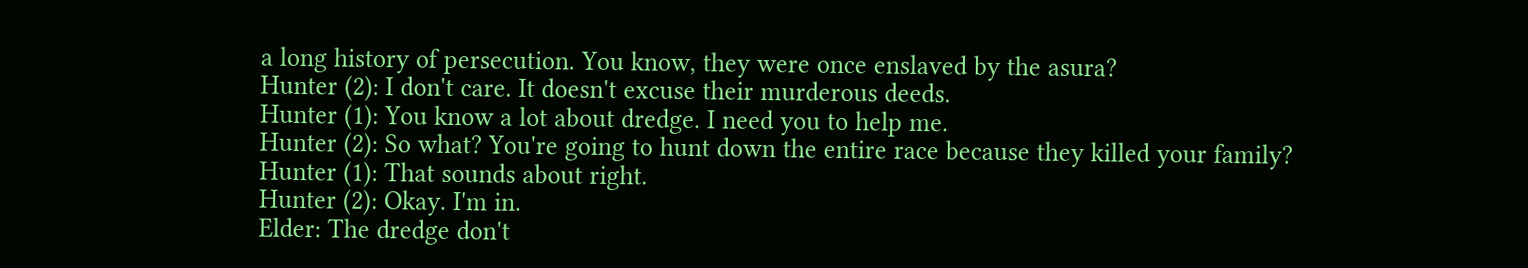a long history of persecution. You know, they were once enslaved by the asura?
Hunter (2): I don't care. It doesn't excuse their murderous deeds.
Hunter (1): You know a lot about dredge. I need you to help me.
Hunter (2): So what? You're going to hunt down the entire race because they killed your family?
Hunter (1): That sounds about right.
Hunter (2): Okay. I'm in.
Elder: The dredge don't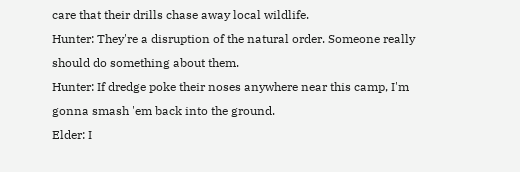care that their drills chase away local wildlife.
Hunter: They're a disruption of the natural order. Someone really should do something about them.
Hunter: If dredge poke their noses anywhere near this camp, I'm gonna smash 'em back into the ground.
Elder: I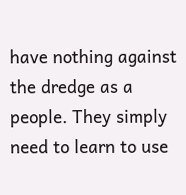have nothing against the dredge as a people. They simply need to learn to use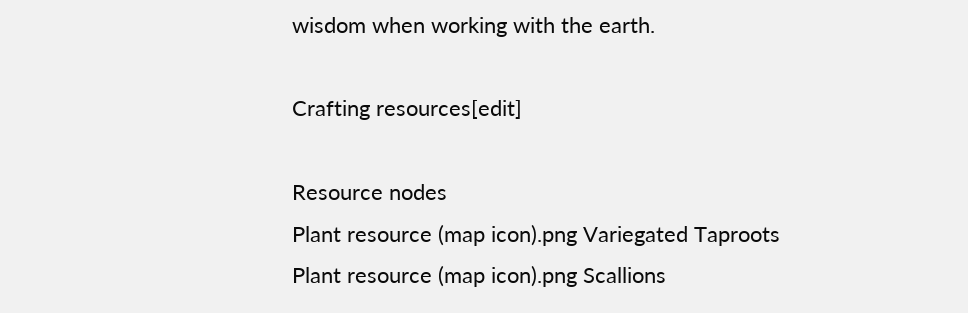wisdom when working with the earth.

Crafting resources[edit]

Resource nodes
Plant resource (map icon).png Variegated Taproots
Plant resource (map icon).png Scallions